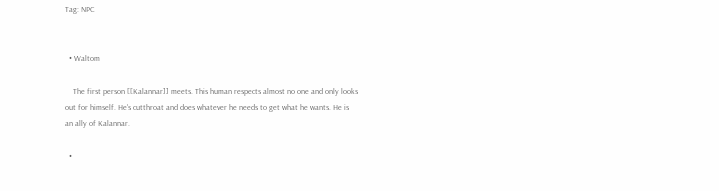Tag: NPC


  • Waltom

    The first person [[Kalannar]] meets. This human respects almost no one and only looks out for himself. He's cutthroat and does whatever he needs to get what he wants. He is an ally of Kalannar.

  •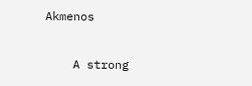Akmenos

    A strong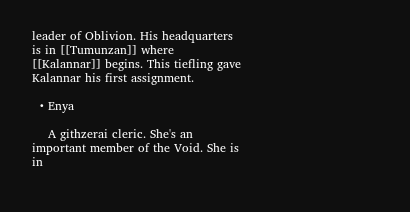leader of Oblivion. His headquarters is in [[Tumunzan]] where [[Kalannar]] begins. This tiefling gave Kalannar his first assignment.

  • Enya

    A githzerai cleric. She's an important member of the Void. She is in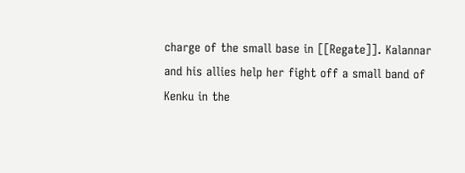charge of the small base in [[Regate]]. Kalannar and his allies help her fight off a small band of Kenku in the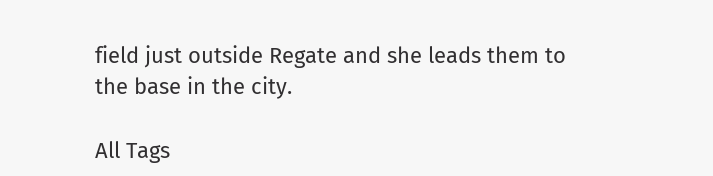field just outside Regate and she leads them to the base in the city.

All Tags